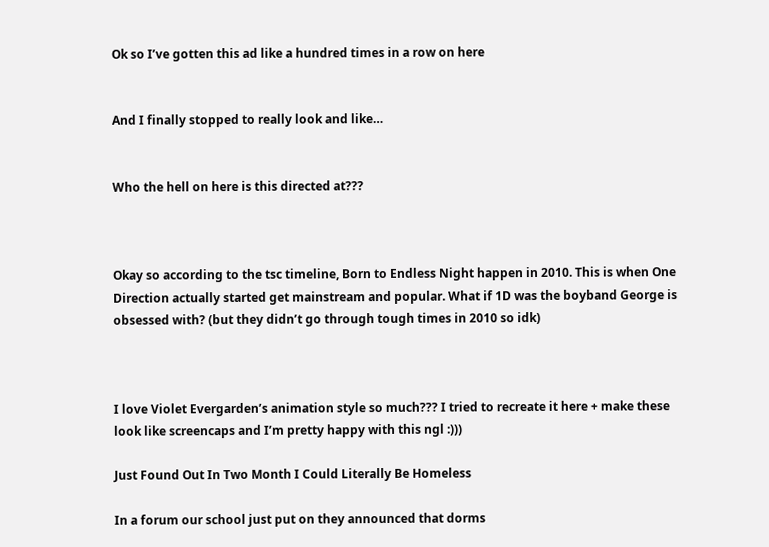Ok so I’ve gotten this ad like a hundred times in a row on here


And I finally stopped to really look and like…


Who the hell on here is this directed at???



Okay so according to the tsc timeline, Born to Endless Night happen in 2010. This is when One Direction actually started get mainstream and popular. What if 1D was the boyband George is obsessed with? (but they didn’t go through tough times in 2010 so idk)



I love Violet Evergarden’s animation style so much??? I tried to recreate it here + make these look like screencaps and I’m pretty happy with this ngl :)))

Just Found Out In Two Month I Could Literally Be Homeless

In a forum our school just put on they announced that dorms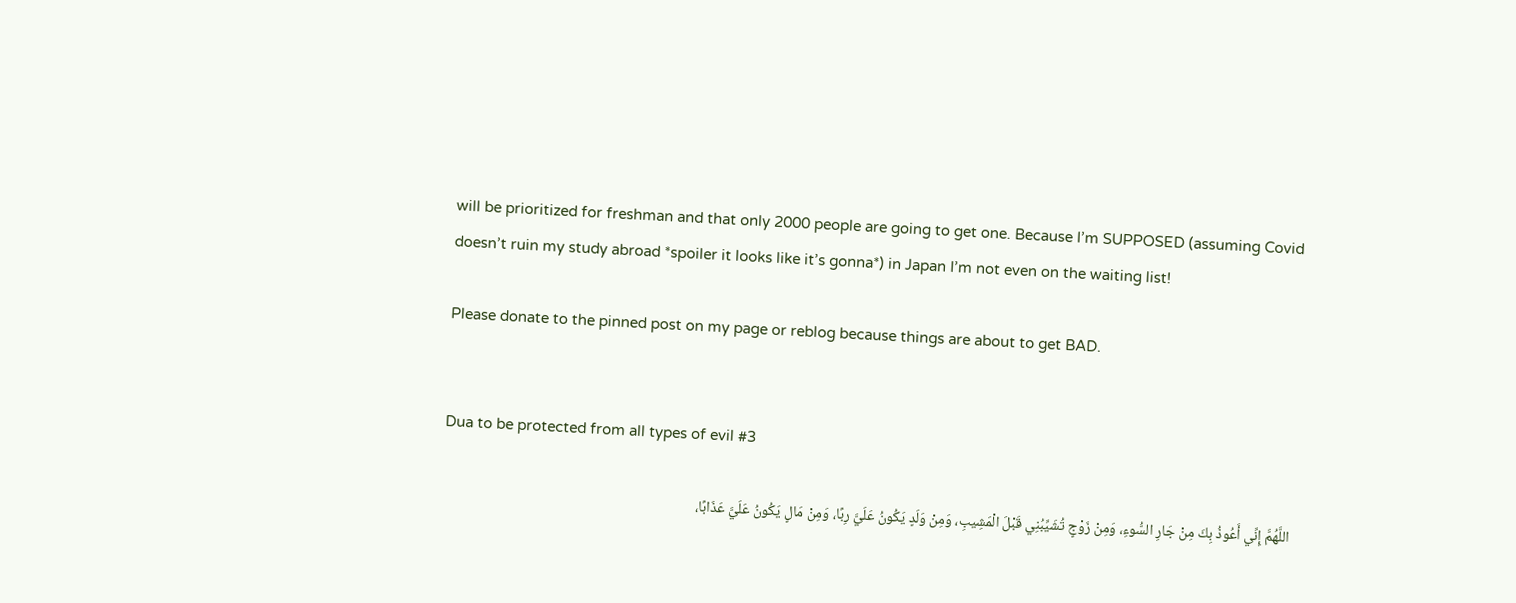will be prioritized for freshman and that only 2000 people are going to get one. Because I’m SUPPOSED (assuming Covid doesn’t ruin my study abroad *spoiler it looks like it’s gonna*) in Japan I’m not even on the waiting list!

Please donate to the pinned post on my page or reblog because things are about to get BAD.


Dua to be protected from all types of evil #3

اللَّهُمَّ إِنِّي أَعُوذُ بِكَ مِنْ جَارِ السُّوءِ، وَمِنْ زَوْجٍ تُشَيِّبُنِي قَبْلَ الْمَشِيبِ، وَمِنْ وَلَدٍ يَكُونُ عَلَيَّ رِبًا، وَمِنْ مَالٍ يَكُونُ عَلَيَّ عَذَابًا،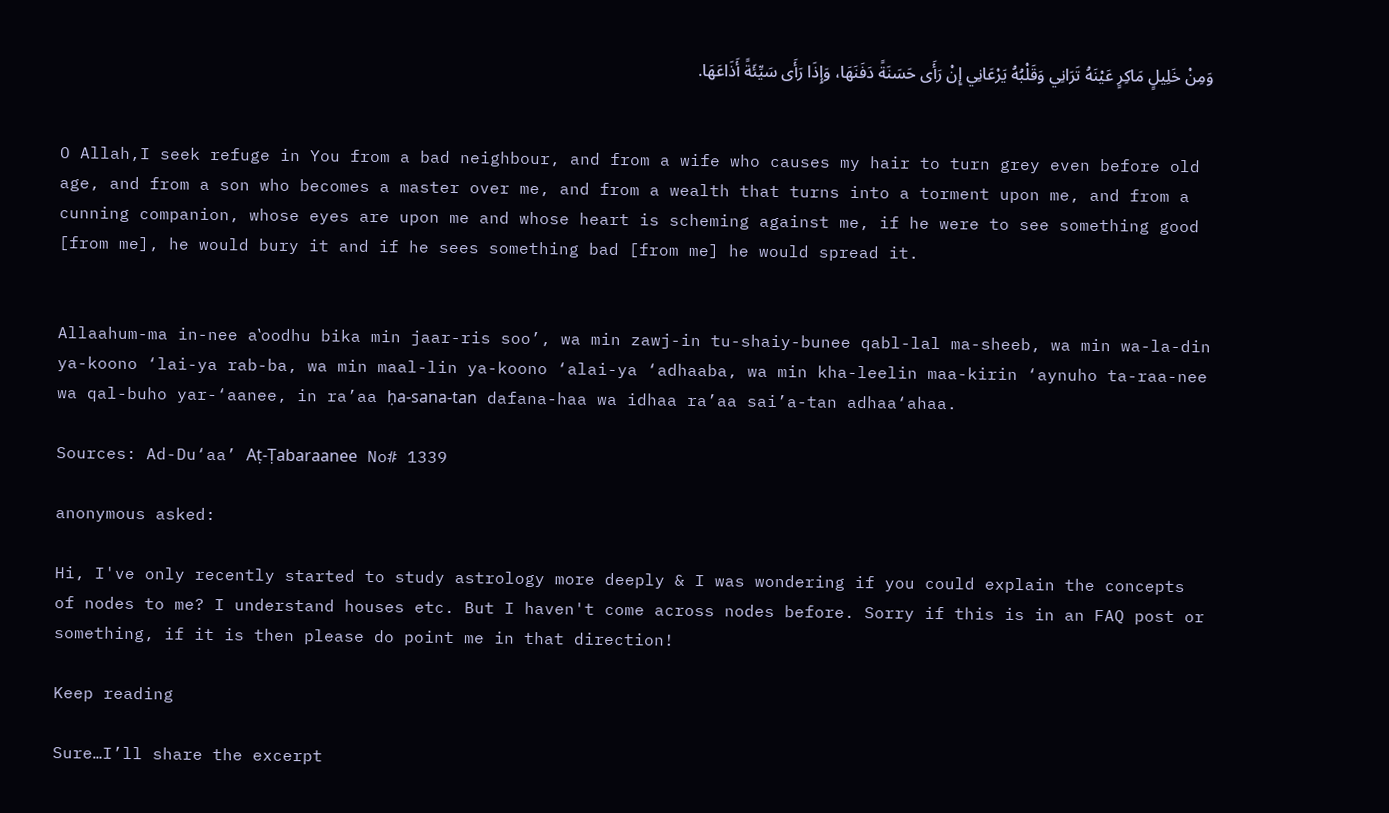وَمِنْ خَلِيلٍ مَاكِرٍ عَيْنَهُ تَرَانِي وَقَلْبُهُ يَرْعَانِي إِنْ رَأَى حَسَنَةً دَفَنَهَا، وَإِذَا رَأَى سَيِّئَةً أَذَاعَهَا.


O Allah,I seek refuge in You from a bad neighbour, and from a wife who causes my hair to turn grey even before old age, and from a son who becomes a master over me, and from a wealth that turns into a torment upon me, and from a cunning companion, whose eyes are upon me and whose heart is scheming against me, if he were to see something good [from me], he would bury it and if he sees something bad [from me] he would spread it.


Allaahum-ma in-nee a‛oodhu bika min jaar-ris soo’, wa min zawj-in tu-shaiy-bunee qabl-lal ma-sheeb, wa min wa-la-din ya-koono ‘lai-ya rab-ba, wa min maal-lin ya-koono ‘alai-ya ‘adhaaba, wa min kha-leelin maa-kirin ‘aynuho ta-raa-nee wa qal-buho yar-‘aanee, in ra’aa ḥa-sana-tan dafana-haa wa idhaa ra’aa sai’a-tan adhaa‘ahaa.

Sources: Ad-Du‘aa’ Aṭ-Ṭabaraanee No# 1339

anonymous asked:

Hi, I've only recently started to study astrology more deeply & I was wondering if you could explain the concepts of nodes to me? I understand houses etc. But I haven't come across nodes before. Sorry if this is in an FAQ post or something, if it is then please do point me in that direction!

Keep reading

Sure…I’ll share the excerpt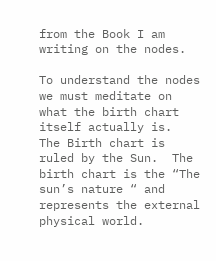from the Book I am writing on the nodes.

To understand the nodes we must meditate on what the birth chart itself actually is.  The Birth chart is ruled by the Sun.  The birth chart is the “The sun’s nature “ and represents the external physical world.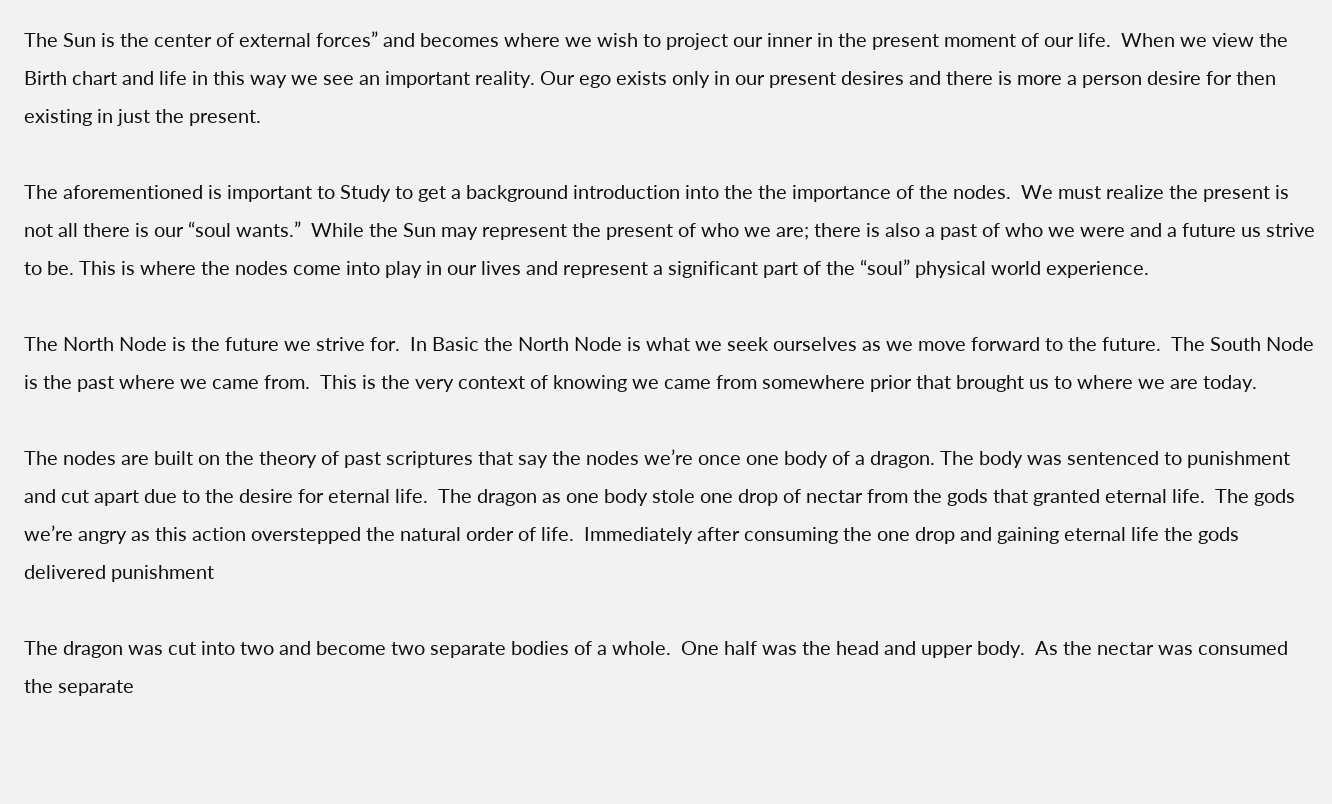The Sun is the center of external forces” and becomes where we wish to project our inner in the present moment of our life.  When we view the Birth chart and life in this way we see an important reality. Our ego exists only in our present desires and there is more a person desire for then existing in just the present.

The aforementioned is important to Study to get a background introduction into the the importance of the nodes.  We must realize the present is not all there is our “soul wants.”  While the Sun may represent the present of who we are; there is also a past of who we were and a future us strive to be. This is where the nodes come into play in our lives and represent a significant part of the “soul” physical world experience.

The North Node is the future we strive for.  In Basic the North Node is what we seek ourselves as we move forward to the future.  The South Node is the past where we came from.  This is the very context of knowing we came from somewhere prior that brought us to where we are today.

The nodes are built on the theory of past scriptures that say the nodes we’re once one body of a dragon. The body was sentenced to punishment and cut apart due to the desire for eternal life.  The dragon as one body stole one drop of nectar from the gods that granted eternal life.  The gods we’re angry as this action overstepped the natural order of life.  Immediately after consuming the one drop and gaining eternal life the gods delivered punishment

The dragon was cut into two and become two separate bodies of a whole.  One half was the head and upper body.  As the nectar was consumed the separate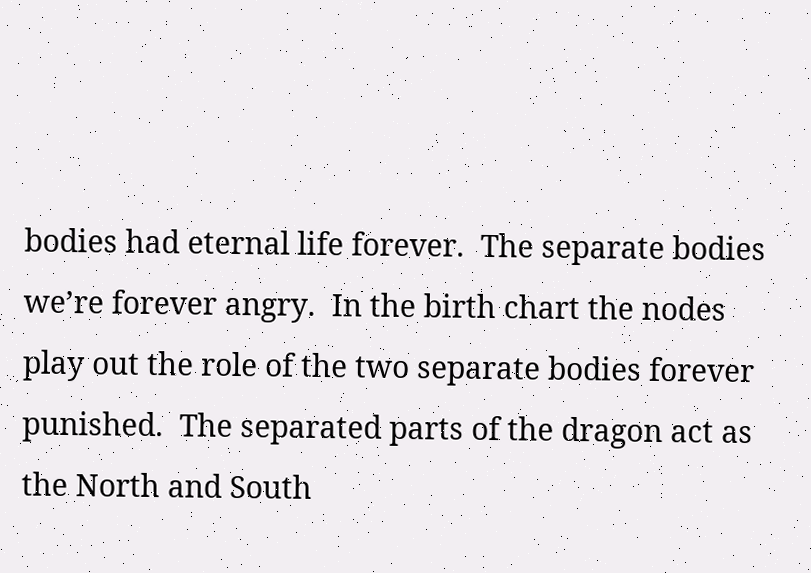bodies had eternal life forever.  The separate bodies we’re forever angry.  In the birth chart the nodes play out the role of the two separate bodies forever punished.  The separated parts of the dragon act as the North and South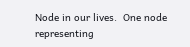Node in our lives.  One node representing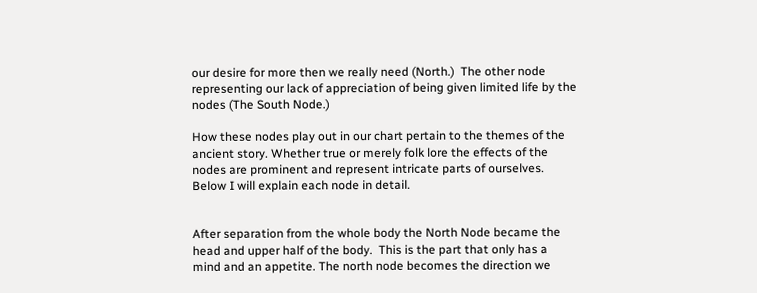our desire for more then we really need (North.)  The other node representing our lack of appreciation of being given limited life by the nodes (The South Node.)

How these nodes play out in our chart pertain to the themes of the ancient story. Whether true or merely folk lore the effects of the nodes are prominent and represent intricate parts of ourselves.  Below I will explain each node in detail.


After separation from the whole body the North Node became the head and upper half of the body.  This is the part that only has a mind and an appetite. The north node becomes the direction we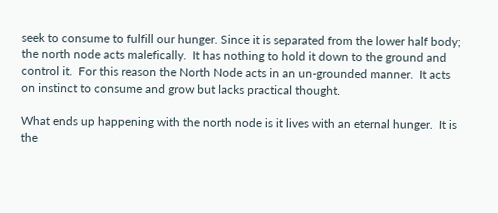seek to consume to fulfill our hunger. Since it is separated from the lower half body; the north node acts malefically.  It has nothing to hold it down to the ground and control it.  For this reason the North Node acts in an un-grounded manner.  It acts on instinct to consume and grow but lacks practical thought.

What ends up happening with the north node is it lives with an eternal hunger.  It is the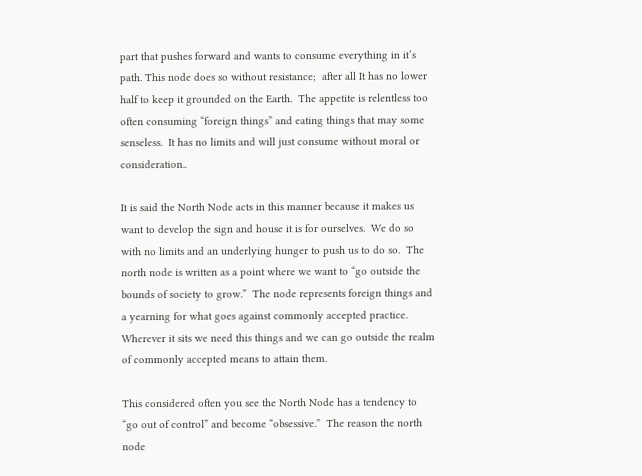part that pushes forward and wants to consume everything in it’s path. This node does so without resistance;  after all It has no lower half to keep it grounded on the Earth.  The appetite is relentless too often consuming “foreign things” and eating things that may some senseless.  It has no limits and will just consume without moral or consideration..

It is said the North Node acts in this manner because it makes us want to develop the sign and house it is for ourselves.  We do so with no limits and an underlying hunger to push us to do so.  The north node is written as a point where we want to “go outside the bounds of society to grow.”  The node represents foreign things and a yearning for what goes against commonly accepted practice.  Wherever it sits we need this things and we can go outside the realm of commonly accepted means to attain them.

This considered often you see the North Node has a tendency to “go out of control” and become “obsessive.”  The reason the north node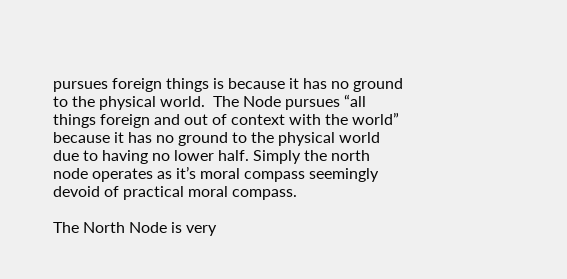pursues foreign things is because it has no ground to the physical world.  The Node pursues “all things foreign and out of context with the world” because it has no ground to the physical world due to having no lower half. Simply the north node operates as it’s moral compass seemingly devoid of practical moral compass.

The North Node is very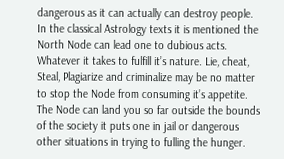dangerous as it can actually can destroy people. In the classical Astrology texts it is mentioned the North Node can lead one to dubious acts.  Whatever it takes to fulfill it’s nature. Lie, cheat, Steal, Plagiarize and criminalize may be no matter to stop the Node from consuming it’s appetite. The Node can land you so far outside the bounds of the society it puts one in jail or dangerous other situations in trying to fulling the hunger.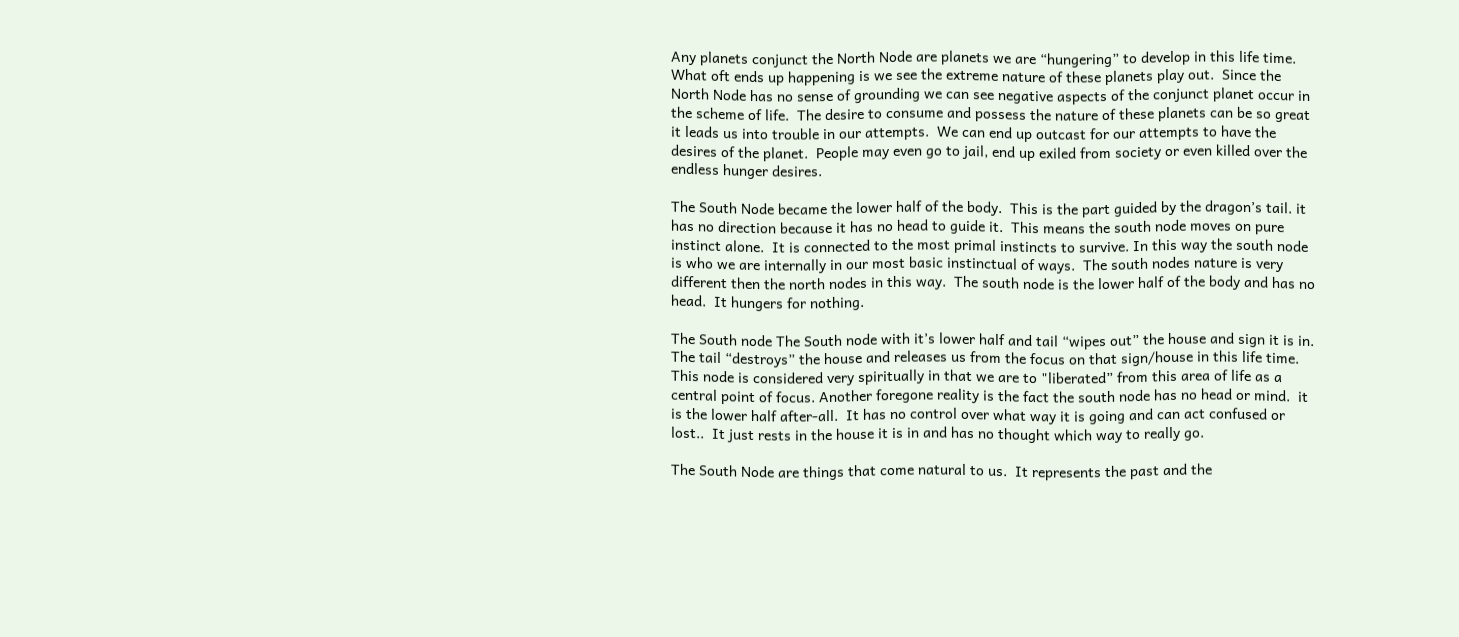Any planets conjunct the North Node are planets we are “hungering” to develop in this life time. What oft ends up happening is we see the extreme nature of these planets play out.  Since the North Node has no sense of grounding we can see negative aspects of the conjunct planet occur in the scheme of life.  The desire to consume and possess the nature of these planets can be so great it leads us into trouble in our attempts.  We can end up outcast for our attempts to have the desires of the planet.  People may even go to jail, end up exiled from society or even killed over the endless hunger desires.

The South Node became the lower half of the body.  This is the part guided by the dragon’s tail. it has no direction because it has no head to guide it.  This means the south node moves on pure instinct alone.  It is connected to the most primal instincts to survive. In this way the south node is who we are internally in our most basic instinctual of ways.  The south nodes nature is very different then the north nodes in this way.  The south node is the lower half of the body and has no head.  It hungers for nothing.

The South node The South node with it’s lower half and tail “wipes out” the house and sign it is in. The tail “destroys” the house and releases us from the focus on that sign/house in this life time. This node is considered very spiritually in that we are to "liberated” from this area of life as a central point of focus. Another foregone reality is the fact the south node has no head or mind.  it is the lower half after-all.  It has no control over what way it is going and can act confused or lost..  It just rests in the house it is in and has no thought which way to really go.

The South Node are things that come natural to us.  It represents the past and the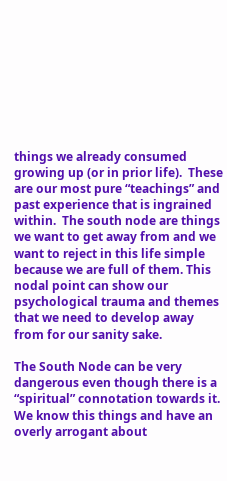things we already consumed growing up (or in prior life).  These are our most pure “teachings” and past experience that is ingrained within.  The south node are things we want to get away from and we want to reject in this life simple because we are full of them. This nodal point can show our psychological trauma and themes that we need to develop away from for our sanity sake.

The South Node can be very dangerous even though there is a “spiritual” connotation towards it. We know this things and have an overly arrogant about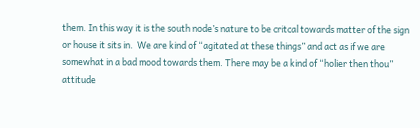them. In this way it is the south node’s nature to be critcal towards matter of the sign or house it sits in.  We are kind of “agitated at these things” and act as if we are somewhat in a bad mood towards them. There may be a kind of “holier then thou” attitude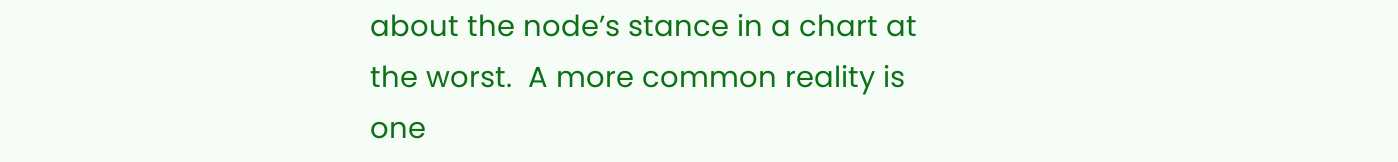about the node’s stance in a chart at the worst.  A more common reality is one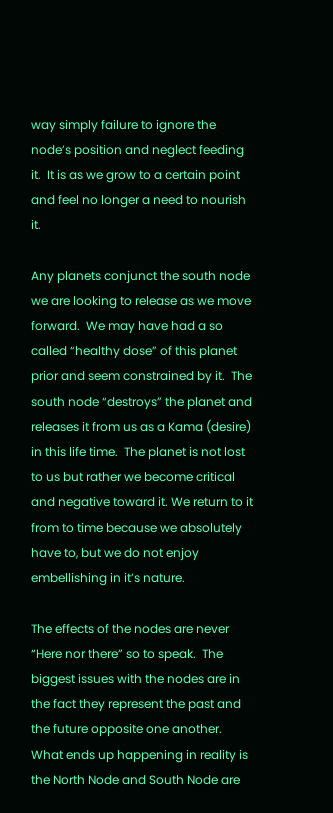way simply failure to ignore the node’s position and neglect feeding it.  It is as we grow to a certain point and feel no longer a need to nourish it.

Any planets conjunct the south node we are looking to release as we move forward.  We may have had a so called “healthy dose” of this planet prior and seem constrained by it.  The south node “destroys” the planet and releases it from us as a Kama (desire) in this life time.  The planet is not lost to us but rather we become critical and negative toward it. We return to it from to time because we absolutely have to, but we do not enjoy embellishing in it’s nature.

The effects of the nodes are never “Here nor there” so to speak.  The biggest issues with the nodes are in the fact they represent the past and the future opposite one another.  What ends up happening in reality is the North Node and South Node are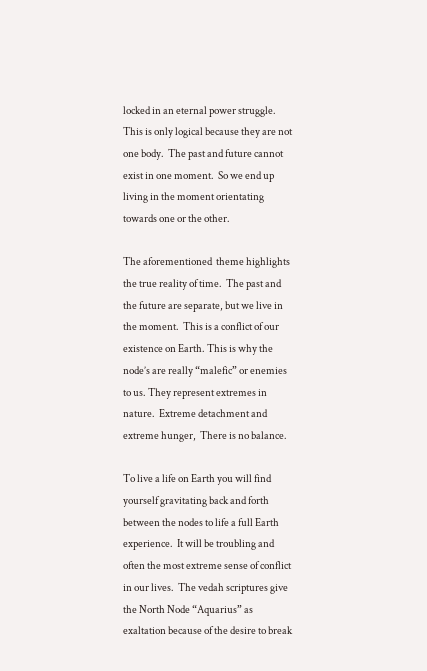locked in an eternal power struggle.  This is only logical because they are not one body.  The past and future cannot exist in one moment.  So we end up living in the moment orientating towards one or the other.

The aforementioned  theme highlights the true reality of time.  The past and the future are separate, but we live in the moment.  This is a conflict of our existence on Earth. This is why the node’s are really “malefic” or enemies to us. They represent extremes in nature.  Extreme detachment and extreme hunger,  There is no balance.

To live a life on Earth you will find yourself gravitating back and forth between the nodes to life a full Earth experience.  It will be troubling and often the most extreme sense of conflict in our lives.  The vedah scriptures give the North Node “Aquarius” as exaltation because of the desire to break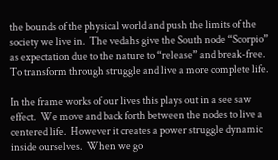the bounds of the physical world and push the limits of the society we live in.  The vedahs give the South node “Scorpio” as expectation due to the nature to “release” and break-free.  To transform through struggle and live a more complete life.

In the frame works of our lives this plays out in a see saw effect.  We move and back forth between the nodes to live a centered life.  However it creates a power struggle dynamic inside ourselves.  When we go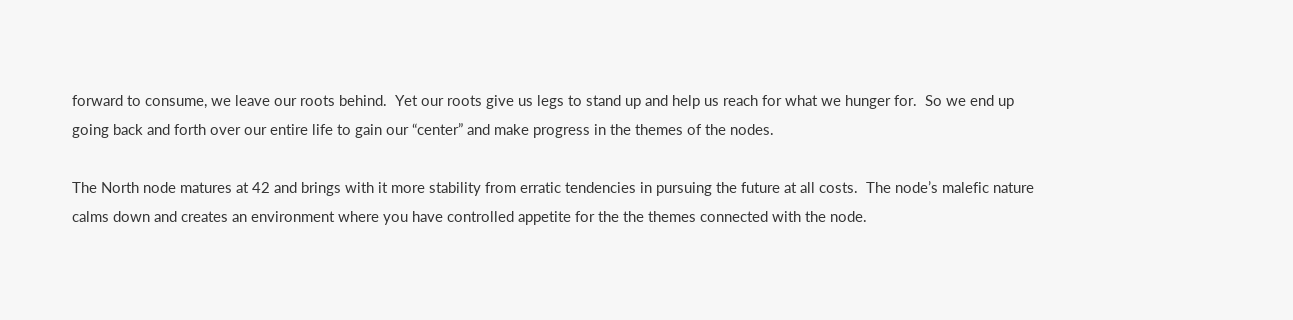forward to consume, we leave our roots behind.  Yet our roots give us legs to stand up and help us reach for what we hunger for.  So we end up going back and forth over our entire life to gain our “center” and make progress in the themes of the nodes.

The North node matures at 42 and brings with it more stability from erratic tendencies in pursuing the future at all costs.  The node’s malefic nature calms down and creates an environment where you have controlled appetite for the the themes connected with the node.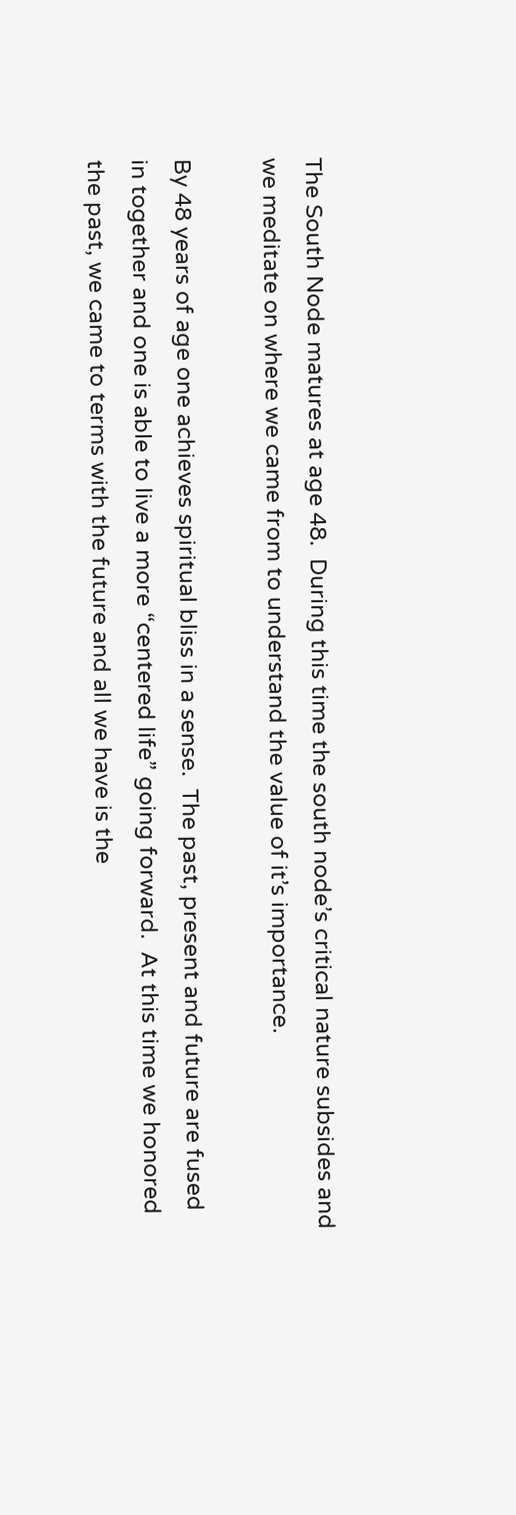The South Node matures at age 48.  During this time the south node’s critical nature subsides and we meditate on where we came from to understand the value of it’s importance.

By 48 years of age one achieves spiritual bliss in a sense.  The past, present and future are fused in together and one is able to live a more “centered life” going forward.  At this time we honored the past, we came to terms with the future and all we have is the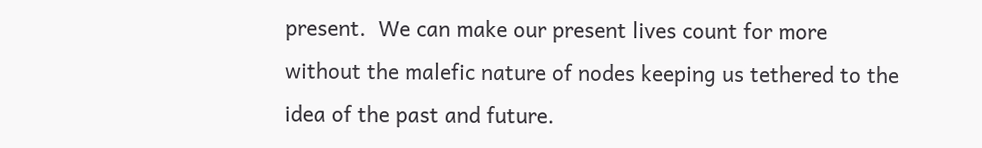present.  We can make our present lives count for more without the malefic nature of nodes keeping us tethered to the idea of the past and future.